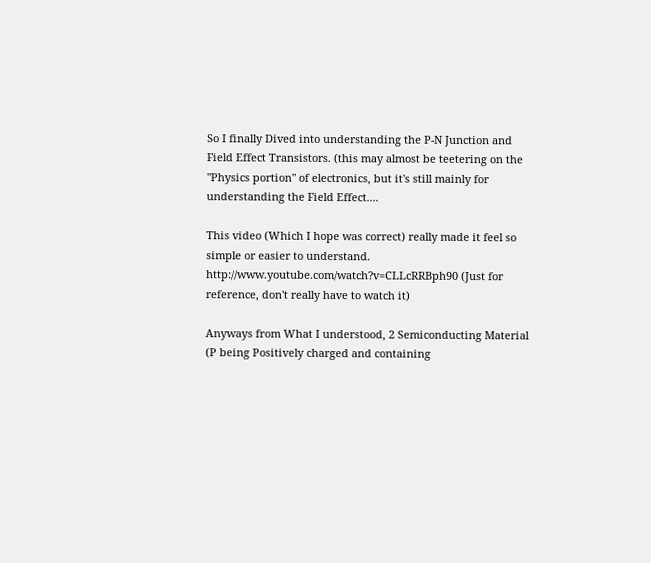So I finally Dived into understanding the P-N Junction and Field Effect Transistors. (this may almost be teetering on the "Physics portion" of electronics, but it's still mainly for understanding the Field Effect....

This video (Which I hope was correct) really made it feel so simple or easier to understand. http://www.youtube.com/watch?v=CLLcRRBph90 (Just for reference, don't really have to watch it)

Anyways from What I understood, 2 Semiconducting Material (P being Positively charged and containing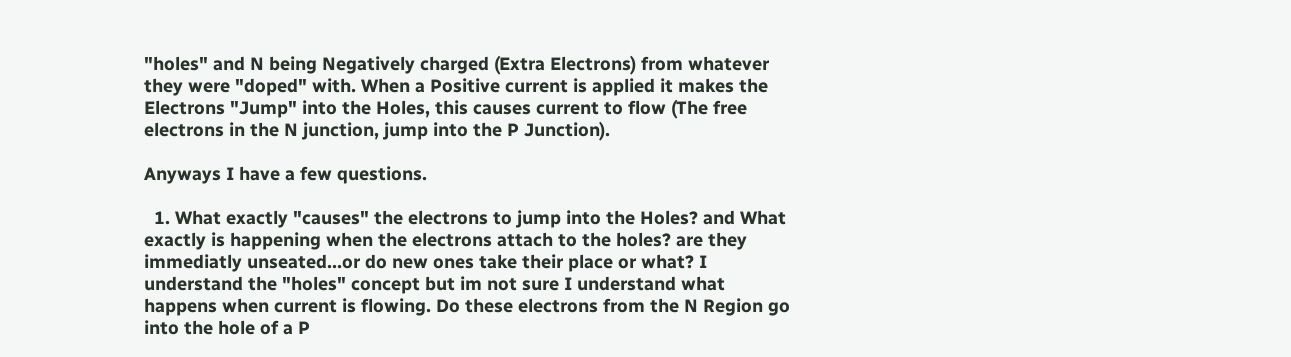"holes" and N being Negatively charged (Extra Electrons) from whatever they were "doped" with. When a Positive current is applied it makes the Electrons "Jump" into the Holes, this causes current to flow (The free electrons in the N junction, jump into the P Junction).

Anyways I have a few questions.

  1. What exactly "causes" the electrons to jump into the Holes? and What exactly is happening when the electrons attach to the holes? are they immediatly unseated...or do new ones take their place or what? I understand the "holes" concept but im not sure I understand what happens when current is flowing. Do these electrons from the N Region go into the hole of a P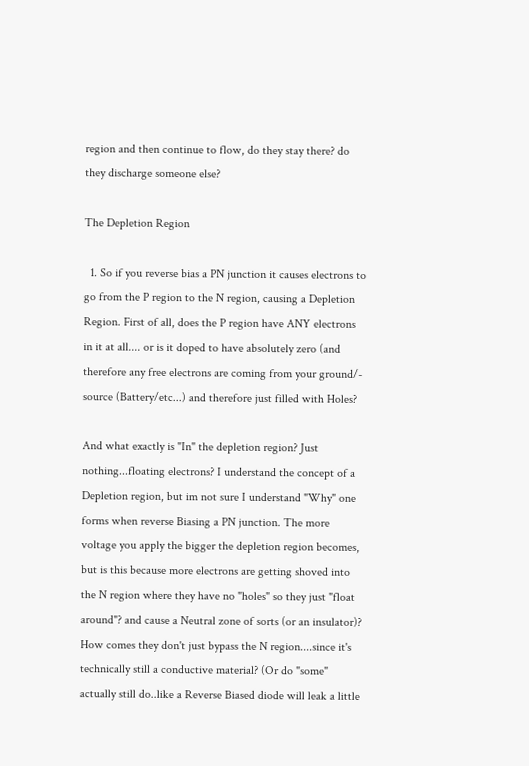region and then continue to flow, do they stay there? do they discharge someone else?

The Depletion Region

  1. So if you reverse bias a PN junction it causes electrons to go from the P region to the N region, causing a Depletion Region. First of all, does the P region have ANY electrons in it at all.... or is it doped to have absolutely zero (and therefore any free electrons are coming from your ground/- source (Battery/etc...) and therefore just filled with Holes?

And what exactly is "In" the depletion region? Just nothing...floating electrons? I understand the concept of a Depletion region, but im not sure I understand "Why" one forms when reverse Biasing a PN junction. The more voltage you apply the bigger the depletion region becomes, but is this because more electrons are getting shoved into the N region where they have no "holes" so they just "float around"? and cause a Neutral zone of sorts (or an insulator)? How comes they don't just bypass the N region....since it's technically still a conductive material? (Or do "some" actually still do..like a Reverse Biased diode will leak a little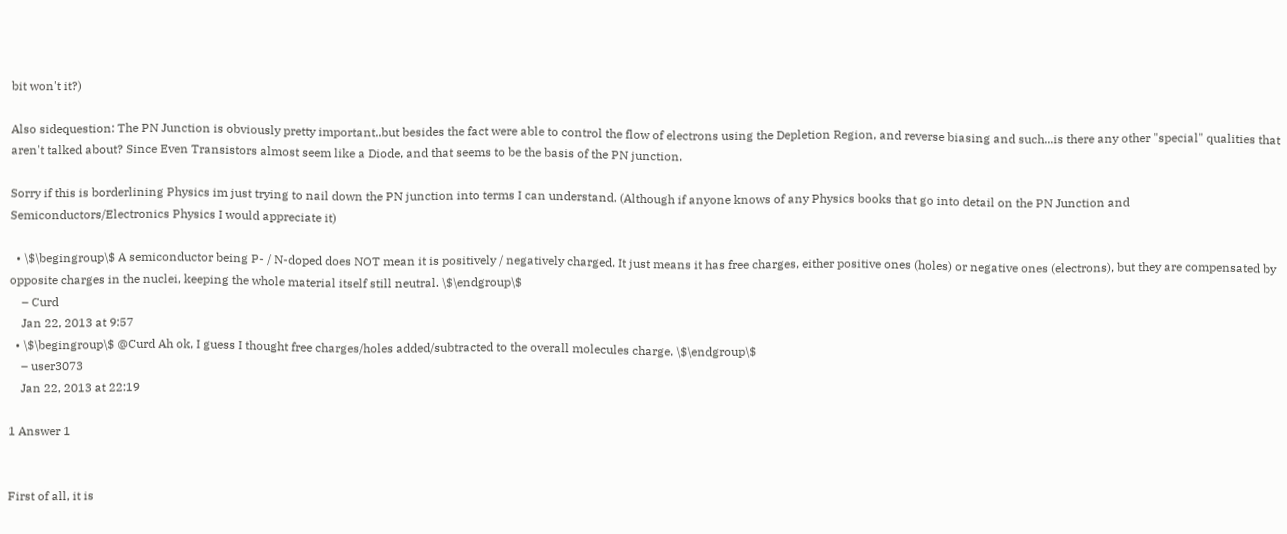bit won't it?)

Also sidequestion: The PN Junction is obviously pretty important..but besides the fact were able to control the flow of electrons using the Depletion Region, and reverse biasing and such...is there any other "special" qualities that aren't talked about? Since Even Transistors almost seem like a Diode, and that seems to be the basis of the PN junction.

Sorry if this is borderlining Physics im just trying to nail down the PN junction into terms I can understand. (Although if anyone knows of any Physics books that go into detail on the PN Junction and Semiconductors/Electronics Physics I would appreciate it)

  • \$\begingroup\$ A semiconductor being P- / N-doped does NOT mean it is positively / negatively charged. It just means it has free charges, either positive ones (holes) or negative ones (electrons), but they are compensated by opposite charges in the nuclei, keeping the whole material itself still neutral. \$\endgroup\$
    – Curd
    Jan 22, 2013 at 9:57
  • \$\begingroup\$ @Curd Ah ok, I guess I thought free charges/holes added/subtracted to the overall molecules charge. \$\endgroup\$
    – user3073
    Jan 22, 2013 at 22:19

1 Answer 1


First of all, it is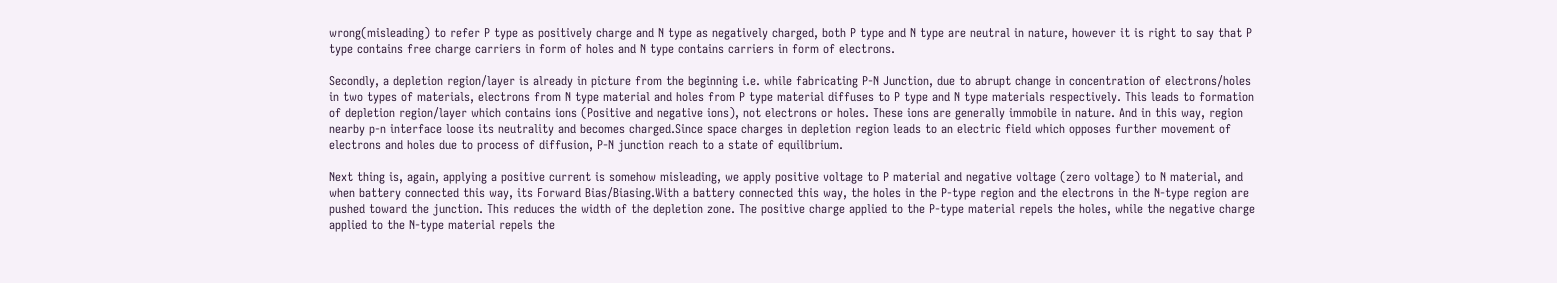wrong(misleading) to refer P type as positively charge and N type as negatively charged, both P type and N type are neutral in nature, however it is right to say that P type contains free charge carriers in form of holes and N type contains carriers in form of electrons.

Secondly, a depletion region/layer is already in picture from the beginning i.e. while fabricating P-N Junction, due to abrupt change in concentration of electrons/holes in two types of materials, electrons from N type material and holes from P type material diffuses to P type and N type materials respectively. This leads to formation of depletion region/layer which contains ions (Positive and negative ions), not electrons or holes. These ions are generally immobile in nature. And in this way, region nearby p-n interface loose its neutrality and becomes charged.Since space charges in depletion region leads to an electric field which opposes further movement of electrons and holes due to process of diffusion, P-N junction reach to a state of equilibrium.

Next thing is, again, applying a positive current is somehow misleading, we apply positive voltage to P material and negative voltage (zero voltage) to N material, and when battery connected this way, its Forward Bias/Biasing.With a battery connected this way, the holes in the P-type region and the electrons in the N-type region are pushed toward the junction. This reduces the width of the depletion zone. The positive charge applied to the P-type material repels the holes, while the negative charge applied to the N-type material repels the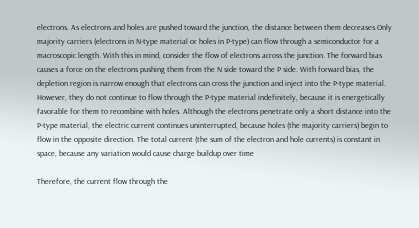electrons. As electrons and holes are pushed toward the junction, the distance between them decreases.Only majority carriers (electrons in N-type material or holes in P-type) can flow through a semiconductor for a macroscopic length. With this in mind, consider the flow of electrons across the junction. The forward bias causes a force on the electrons pushing them from the N side toward the P side. With forward bias, the depletion region is narrow enough that electrons can cross the junction and inject into the P-type material. However, they do not continue to flow through the P-type material indefinitely, because it is energetically favorable for them to recombine with holes. Although the electrons penetrate only a short distance into the P-type material, the electric current continues uninterrupted, because holes (the majority carriers) begin to flow in the opposite direction. The total current (the sum of the electron and hole currents) is constant in space, because any variation would cause charge buildup over time

Therefore, the current flow through the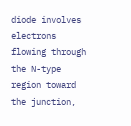diode involves electrons flowing through the N-type region toward the junction,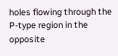holes flowing through the P-type region in the opposite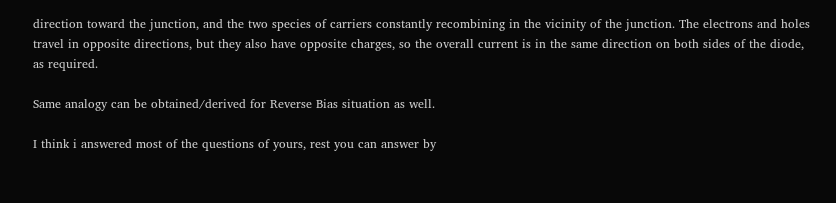direction toward the junction, and the two species of carriers constantly recombining in the vicinity of the junction. The electrons and holes travel in opposite directions, but they also have opposite charges, so the overall current is in the same direction on both sides of the diode, as required.

Same analogy can be obtained/derived for Reverse Bias situation as well.

I think i answered most of the questions of yours, rest you can answer by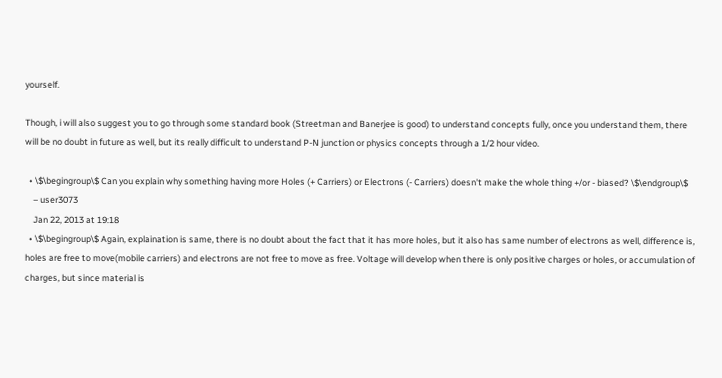yourself.

Though, i will also suggest you to go through some standard book (Streetman and Banerjee is good) to understand concepts fully, once you understand them, there will be no doubt in future as well, but its really difficult to understand P-N junction or physics concepts through a 1/2 hour video.

  • \$\begingroup\$ Can you explain why something having more Holes (+ Carriers) or Electrons (- Carriers) doesn't make the whole thing +/or - biased? \$\endgroup\$
    – user3073
    Jan 22, 2013 at 19:18
  • \$\begingroup\$ Again, explaination is same, there is no doubt about the fact that it has more holes, but it also has same number of electrons as well, difference is, holes are free to move(mobile carriers) and electrons are not free to move as free. Voltage will develop when there is only positive charges or holes, or accumulation of charges, but since material is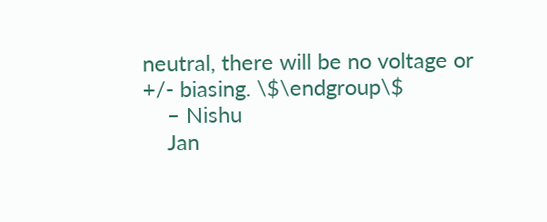neutral, there will be no voltage or +/- biasing. \$\endgroup\$
    – Nishu
    Jan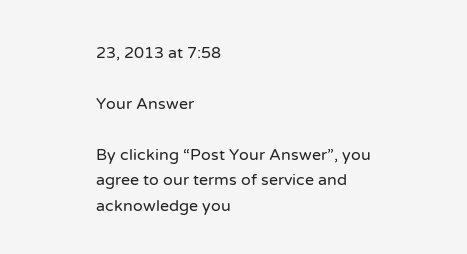23, 2013 at 7:58

Your Answer

By clicking “Post Your Answer”, you agree to our terms of service and acknowledge you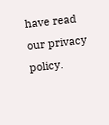have read our privacy policy.